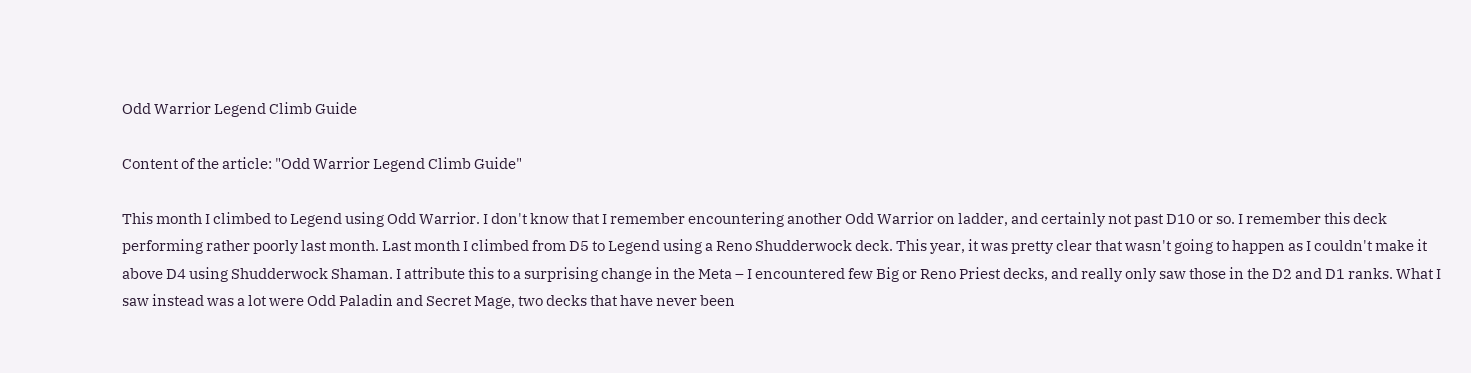Odd Warrior Legend Climb Guide

Content of the article: "Odd Warrior Legend Climb Guide"

This month I climbed to Legend using Odd Warrior. I don't know that I remember encountering another Odd Warrior on ladder, and certainly not past D10 or so. I remember this deck performing rather poorly last month. Last month I climbed from D5 to Legend using a Reno Shudderwock deck. This year, it was pretty clear that wasn't going to happen as I couldn't make it above D4 using Shudderwock Shaman. I attribute this to a surprising change in the Meta – I encountered few Big or Reno Priest decks, and really only saw those in the D2 and D1 ranks. What I saw instead was a lot were Odd Paladin and Secret Mage, two decks that have never been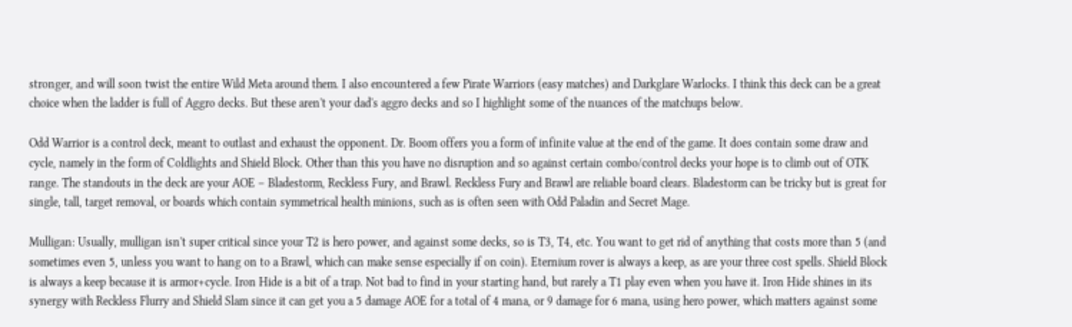stronger, and will soon twist the entire Wild Meta around them. I also encountered a few Pirate Warriors (easy matches) and Darkglare Warlocks. I think this deck can be a great choice when the ladder is full of Aggro decks. But these aren't your dad's aggro decks and so I highlight some of the nuances of the matchups below.

Odd Warrior is a control deck, meant to outlast and exhaust the opponent. Dr. Boom offers you a form of infinite value at the end of the game. It does contain some draw and cycle, namely in the form of Coldlights and Shield Block. Other than this you have no disruption and so against certain combo/control decks your hope is to climb out of OTK range. The standouts in the deck are your AOE – Bladestorm, Reckless Fury, and Brawl. Reckless Fury and Brawl are reliable board clears. Bladestorm can be tricky but is great for single, tall, target removal, or boards which contain symmetrical health minions, such as is often seen with Odd Paladin and Secret Mage.

Mulligan: Usually, mulligan isn't super critical since your T2 is hero power, and against some decks, so is T3, T4, etc. You want to get rid of anything that costs more than 5 (and sometimes even 5, unless you want to hang on to a Brawl, which can make sense especially if on coin). Eternium rover is always a keep, as are your three cost spells. Shield Block is always a keep because it is armor+cycle. Iron Hide is a bit of a trap. Not bad to find in your starting hand, but rarely a T1 play even when you have it. Iron Hide shines in its synergy with Reckless Flurry and Shield Slam since it can get you a 5 damage AOE for a total of 4 mana, or 9 damage for 6 mana, using hero power, which matters against some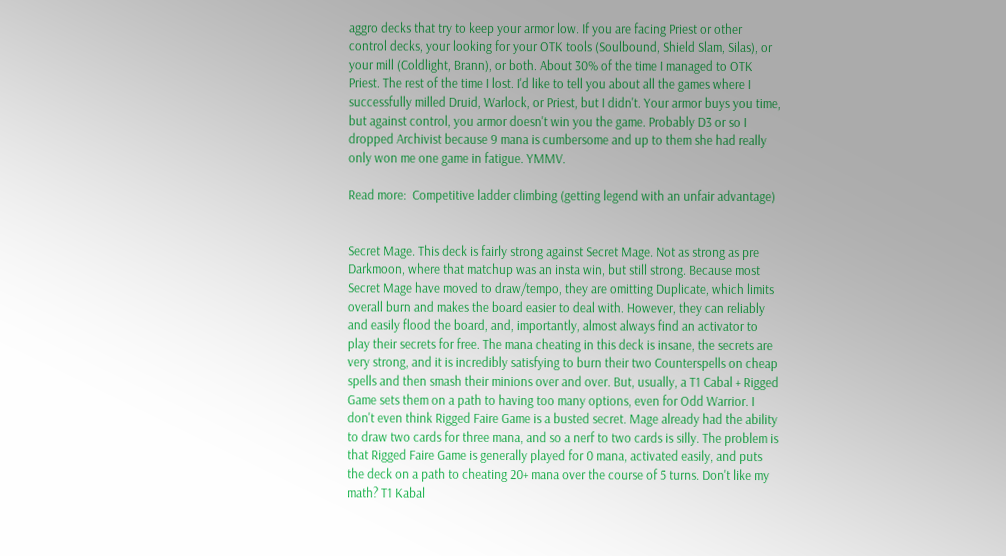aggro decks that try to keep your armor low. If you are facing Priest or other control decks, your looking for your OTK tools (Soulbound, Shield Slam, Silas), or your mill (Coldlight, Brann), or both. About 30% of the time I managed to OTK Priest. The rest of the time I lost. I'd like to tell you about all the games where I successfully milled Druid, Warlock, or Priest, but I didn't. Your armor buys you time, but against control, you armor doesn't win you the game. Probably D3 or so I dropped Archivist because 9 mana is cumbersome and up to them she had really only won me one game in fatigue. YMMV.

Read more:  Competitive ladder climbing (getting legend with an unfair advantage)


Secret Mage. This deck is fairly strong against Secret Mage. Not as strong as pre Darkmoon, where that matchup was an insta win, but still strong. Because most Secret Mage have moved to draw/tempo, they are omitting Duplicate, which limits overall burn and makes the board easier to deal with. However, they can reliably and easily flood the board, and, importantly, almost always find an activator to play their secrets for free. The mana cheating in this deck is insane, the secrets are very strong, and it is incredibly satisfying to burn their two Counterspells on cheap spells and then smash their minions over and over. But, usually, a T1 Cabal + Rigged Game sets them on a path to having too many options, even for Odd Warrior. I don't even think Rigged Faire Game is a busted secret. Mage already had the ability to draw two cards for three mana, and so a nerf to two cards is silly. The problem is that Rigged Faire Game is generally played for 0 mana, activated easily, and puts the deck on a path to cheating 20+ mana over the course of 5 turns. Don't like my math? T1 Kabal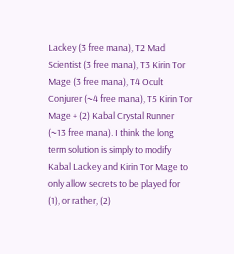Lackey (3 free mana), T2 Mad Scientist (3 free mana), T3 Kirin Tor Mage (3 free mana), T4 Ocult Conjurer (~4 free mana), T5 Kirin Tor Mage + (2) Kabal Crystal Runner (~13 free mana). I think the long term solution is simply to modify Kabal Lackey and Kirin Tor Mage to only allow secrets to be played for (1), or rather, (2)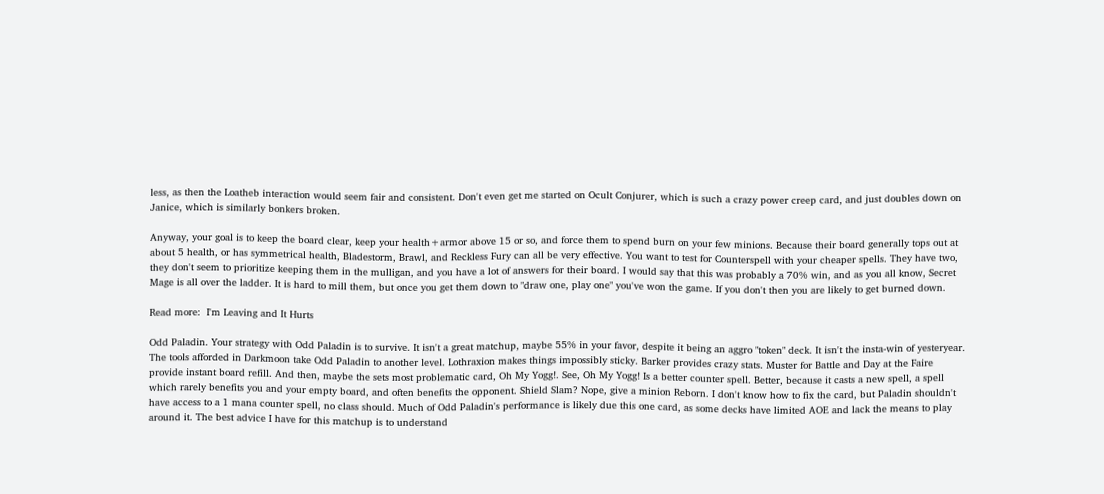less, as then the Loatheb interaction would seem fair and consistent. Don't even get me started on Ocult Conjurer, which is such a crazy power creep card, and just doubles down on Janice, which is similarly bonkers broken.

Anyway, your goal is to keep the board clear, keep your health+armor above 15 or so, and force them to spend burn on your few minions. Because their board generally tops out at about 5 health, or has symmetrical health, Bladestorm, Brawl, and Reckless Fury can all be very effective. You want to test for Counterspell with your cheaper spells. They have two, they don't seem to prioritize keeping them in the mulligan, and you have a lot of answers for their board. I would say that this was probably a 70% win, and as you all know, Secret Mage is all over the ladder. It is hard to mill them, but once you get them down to "draw one, play one" you've won the game. If you don't then you are likely to get burned down.

Read more:  I'm Leaving and It Hurts

Odd Paladin. Your strategy with Odd Paladin is to survive. It isn't a great matchup, maybe 55% in your favor, despite it being an aggro "token" deck. It isn't the insta-win of yesteryear. The tools afforded in Darkmoon take Odd Paladin to another level. Lothraxion makes things impossibly sticky. Barker provides crazy stats. Muster for Battle and Day at the Faire provide instant board refill. And then, maybe the sets most problematic card, Oh My Yogg!. See, Oh My Yogg! Is a better counter spell. Better, because it casts a new spell, a spell which rarely benefits you and your empty board, and often benefits the opponent. Shield Slam? Nope, give a minion Reborn. I don't know how to fix the card, but Paladin shouldn't have access to a 1 mana counter spell, no class should. Much of Odd Paladin's performance is likely due this one card, as some decks have limited AOE and lack the means to play around it. The best advice I have for this matchup is to understand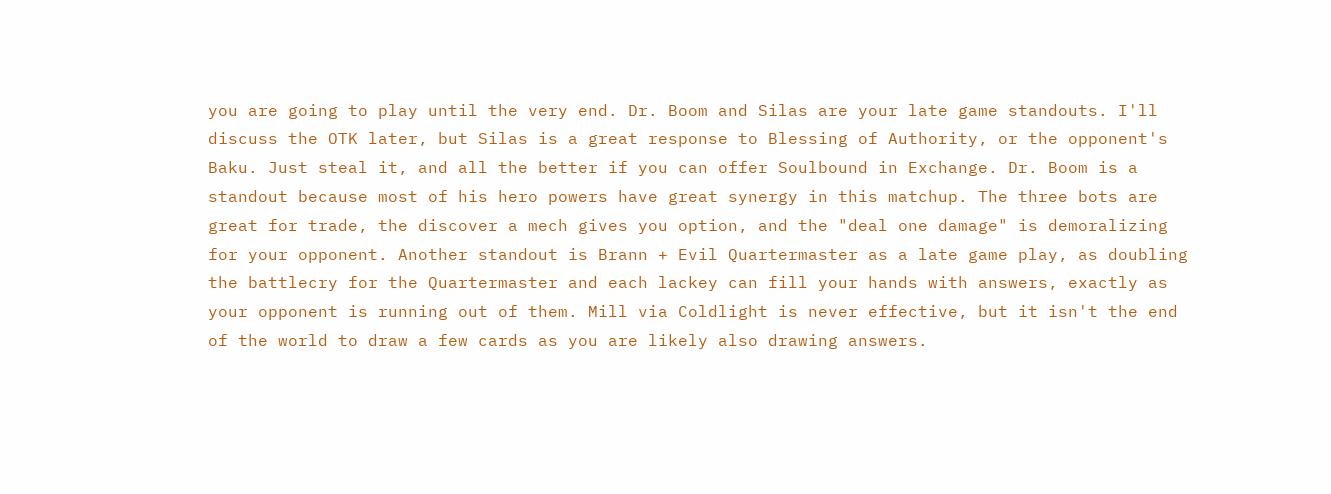you are going to play until the very end. Dr. Boom and Silas are your late game standouts. I'll discuss the OTK later, but Silas is a great response to Blessing of Authority, or the opponent's Baku. Just steal it, and all the better if you can offer Soulbound in Exchange. Dr. Boom is a standout because most of his hero powers have great synergy in this matchup. The three bots are great for trade, the discover a mech gives you option, and the "deal one damage" is demoralizing for your opponent. Another standout is Brann + Evil Quartermaster as a late game play, as doubling the battlecry for the Quartermaster and each lackey can fill your hands with answers, exactly as your opponent is running out of them. Mill via Coldlight is never effective, but it isn't the end of the world to draw a few cards as you are likely also drawing answers.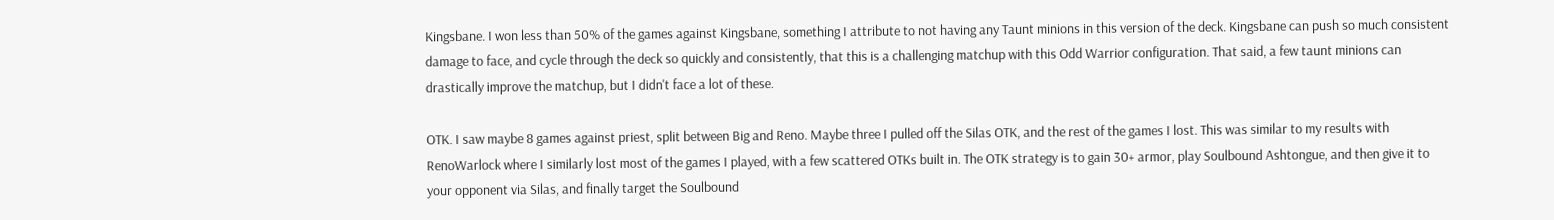Kingsbane. I won less than 50% of the games against Kingsbane, something I attribute to not having any Taunt minions in this version of the deck. Kingsbane can push so much consistent damage to face, and cycle through the deck so quickly and consistently, that this is a challenging matchup with this Odd Warrior configuration. That said, a few taunt minions can drastically improve the matchup, but I didn't face a lot of these.

OTK. I saw maybe 8 games against priest, split between Big and Reno. Maybe three I pulled off the Silas OTK, and the rest of the games I lost. This was similar to my results with RenoWarlock where I similarly lost most of the games I played, with a few scattered OTKs built in. The OTK strategy is to gain 30+ armor, play Soulbound Ashtongue, and then give it to your opponent via Silas, and finally target the Soulbound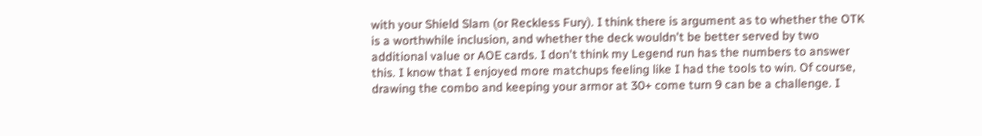with your Shield Slam (or Reckless Fury). I think there is argument as to whether the OTK is a worthwhile inclusion, and whether the deck wouldn't be better served by two additional value or AOE cards. I don't think my Legend run has the numbers to answer this. I know that I enjoyed more matchups feeling like I had the tools to win. Of course, drawing the combo and keeping your armor at 30+ come turn 9 can be a challenge. I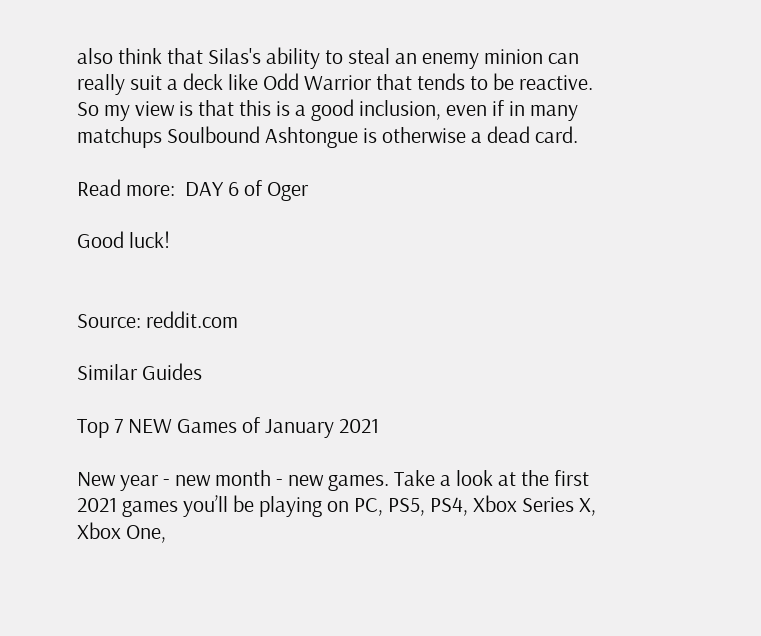also think that Silas's ability to steal an enemy minion can really suit a deck like Odd Warrior that tends to be reactive. So my view is that this is a good inclusion, even if in many matchups Soulbound Ashtongue is otherwise a dead card.

Read more:  DAY 6 of Oger

Good luck!


Source: reddit.com

Similar Guides

Top 7 NEW Games of January 2021

New year - new month - new games. Take a look at the first 2021 games you’ll be playing on PC, PS5, PS4, Xbox Series X, Xbox One,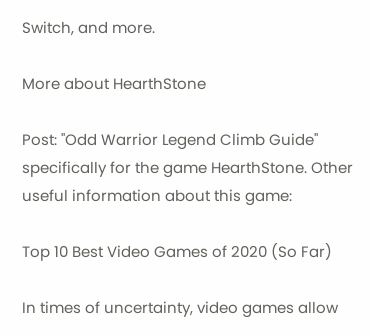Switch, and more.

More about HearthStone

Post: "Odd Warrior Legend Climb Guide" specifically for the game HearthStone. Other useful information about this game:

Top 10 Best Video Games of 2020 (So Far)

In times of uncertainty, video games allow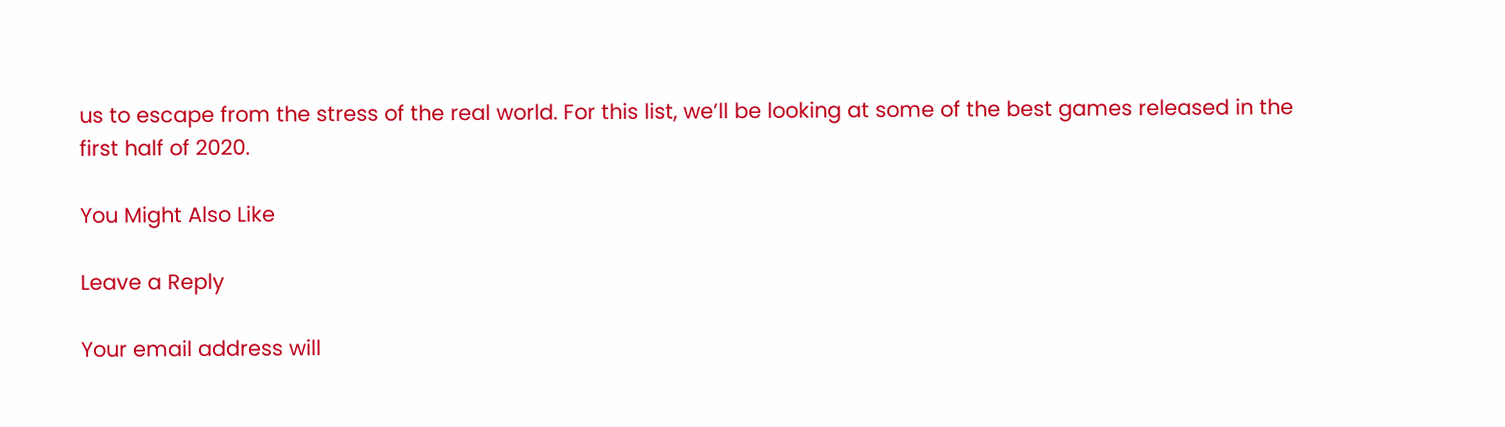us to escape from the stress of the real world. For this list, we’ll be looking at some of the best games released in the first half of 2020.

You Might Also Like

Leave a Reply

Your email address will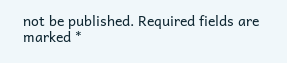not be published. Required fields are marked *